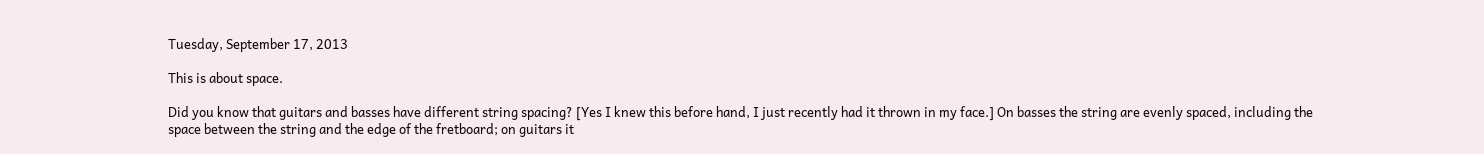Tuesday, September 17, 2013

This is about space.

Did you know that guitars and basses have different string spacing? [Yes I knew this before hand, I just recently had it thrown in my face.] On basses the string are evenly spaced, including the space between the string and the edge of the fretboard; on guitars it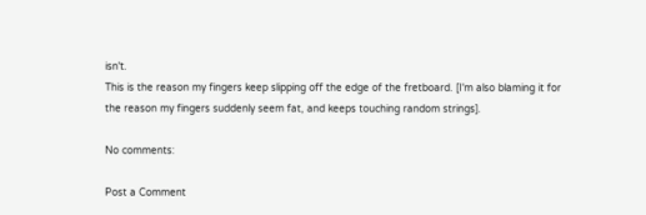isn't.
This is the reason my fingers keep slipping off the edge of the fretboard. [I'm also blaming it for the reason my fingers suddenly seem fat, and keeps touching random strings].

No comments:

Post a Comment